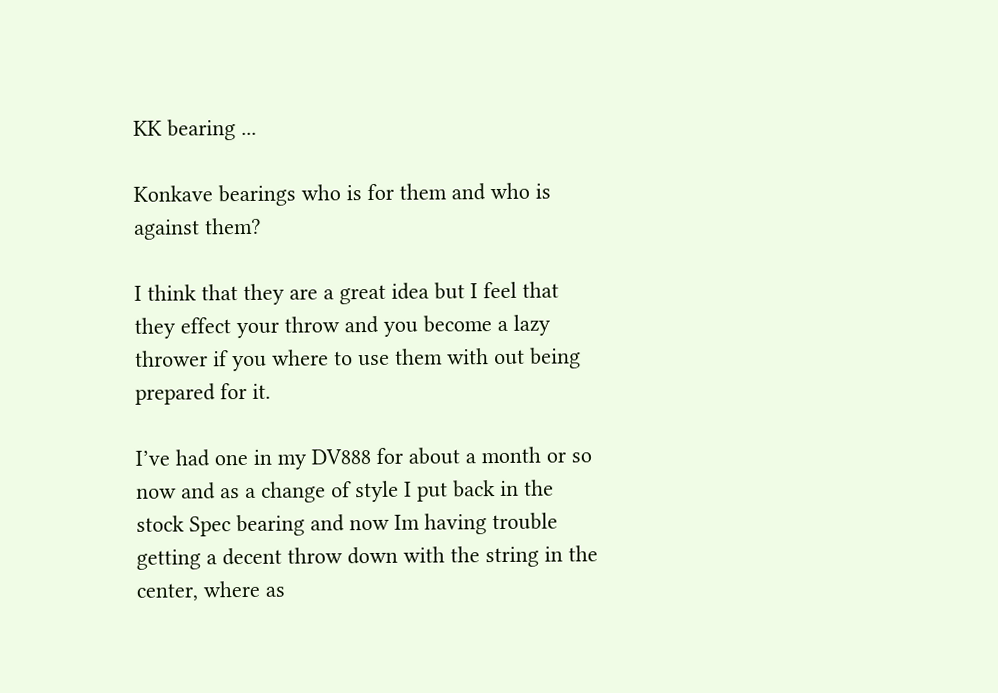KK bearing ...

Konkave bearings who is for them and who is against them?

I think that they are a great idea but I feel that they effect your throw and you become a lazy thrower if you where to use them with out being prepared for it.

I’ve had one in my DV888 for about a month or so now and as a change of style I put back in the stock Spec bearing and now Im having trouble getting a decent throw down with the string in the center, where as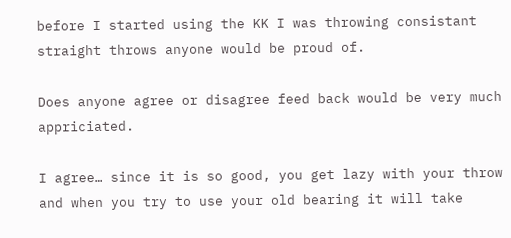before I started using the KK I was throwing consistant straight throws anyone would be proud of.

Does anyone agree or disagree feed back would be very much appriciated.

I agree… since it is so good, you get lazy with your throw and when you try to use your old bearing it will take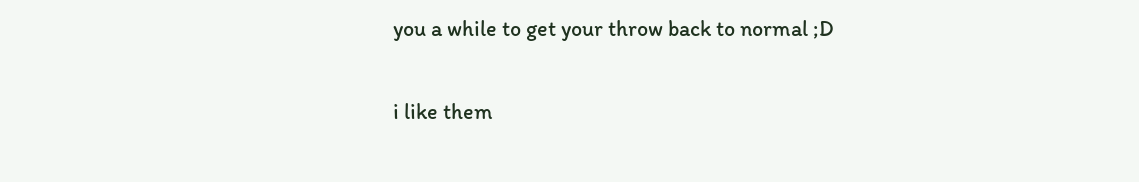you a while to get your throw back to normal ;D

i like them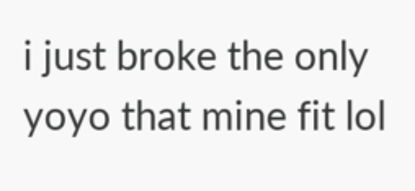i just broke the only yoyo that mine fit lol